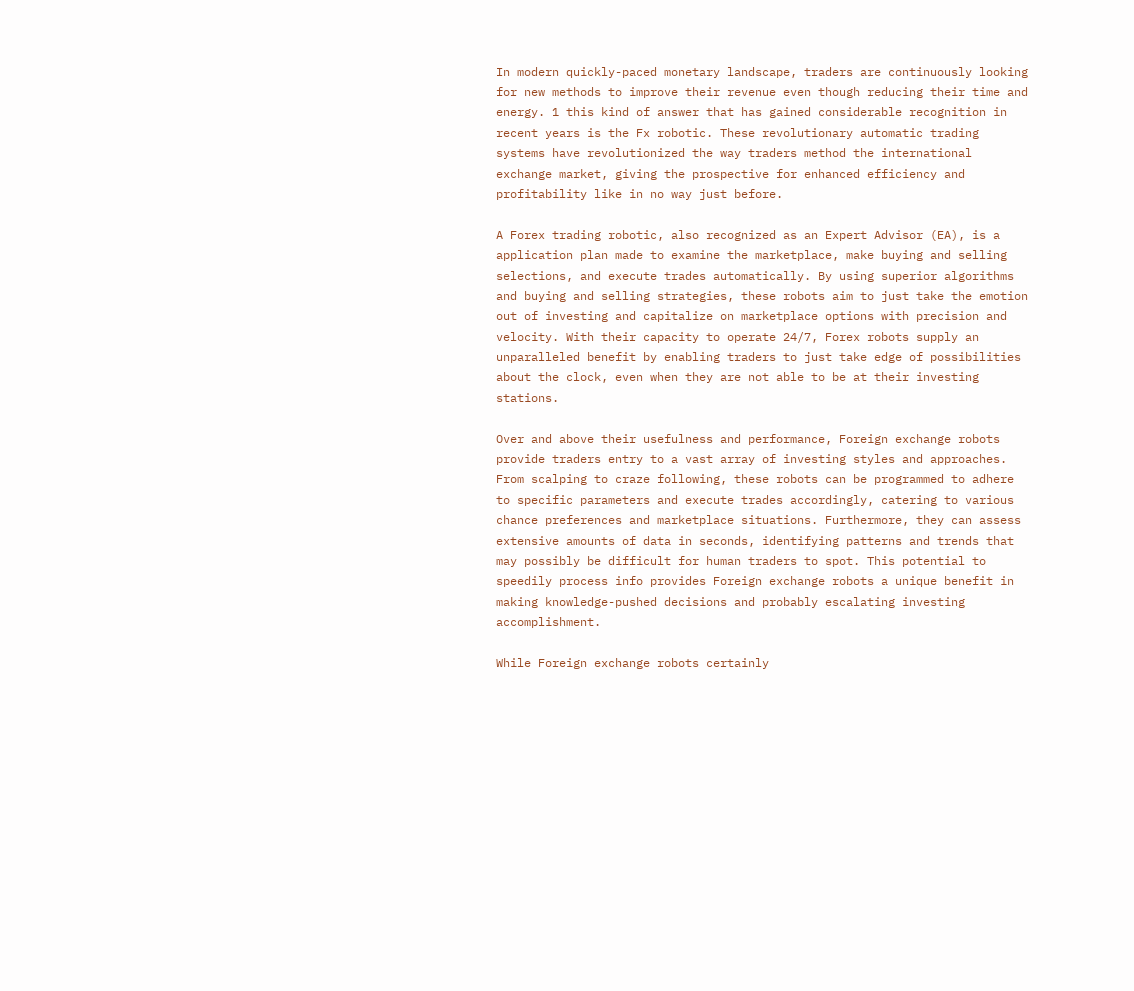In modern quickly-paced monetary landscape, traders are continuously looking for new methods to improve their revenue even though reducing their time and energy. 1 this kind of answer that has gained considerable recognition in recent years is the Fx robotic. These revolutionary automatic trading systems have revolutionized the way traders method the international exchange market, giving the prospective for enhanced efficiency and profitability like in no way just before.

A Forex trading robotic, also recognized as an Expert Advisor (EA), is a application plan made to examine the marketplace, make buying and selling selections, and execute trades automatically. By using superior algorithms and buying and selling strategies, these robots aim to just take the emotion out of investing and capitalize on marketplace options with precision and velocity. With their capacity to operate 24/7, Forex robots supply an unparalleled benefit by enabling traders to just take edge of possibilities about the clock, even when they are not able to be at their investing stations.

Over and above their usefulness and performance, Foreign exchange robots provide traders entry to a vast array of investing styles and approaches. From scalping to craze following, these robots can be programmed to adhere to specific parameters and execute trades accordingly, catering to various chance preferences and marketplace situations. Furthermore, they can assess extensive amounts of data in seconds, identifying patterns and trends that may possibly be difficult for human traders to spot. This potential to speedily process info provides Foreign exchange robots a unique benefit in making knowledge-pushed decisions and probably escalating investing accomplishment.

While Foreign exchange robots certainly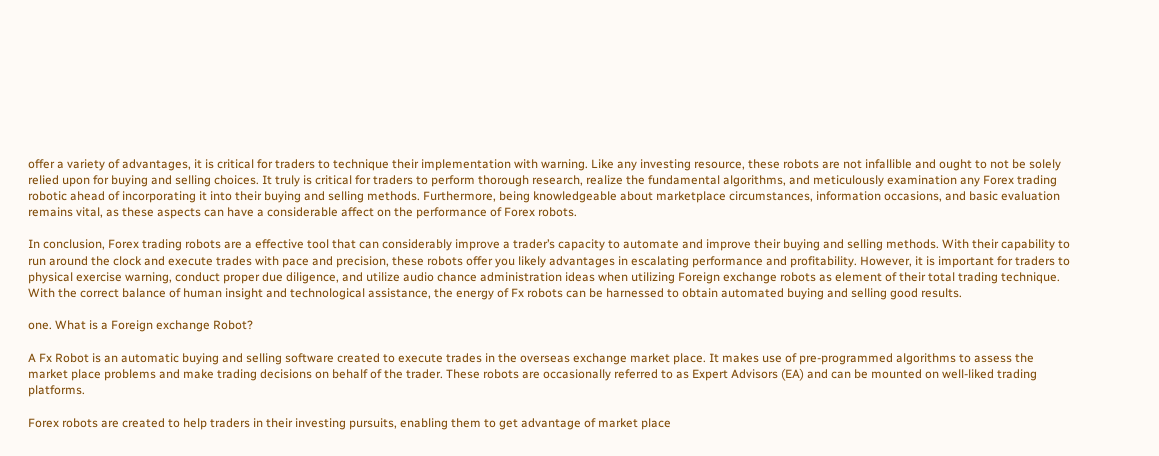offer a variety of advantages, it is critical for traders to technique their implementation with warning. Like any investing resource, these robots are not infallible and ought to not be solely relied upon for buying and selling choices. It truly is critical for traders to perform thorough research, realize the fundamental algorithms, and meticulously examination any Forex trading robotic ahead of incorporating it into their buying and selling methods. Furthermore, being knowledgeable about marketplace circumstances, information occasions, and basic evaluation remains vital, as these aspects can have a considerable affect on the performance of Forex robots.

In conclusion, Forex trading robots are a effective tool that can considerably improve a trader’s capacity to automate and improve their buying and selling methods. With their capability to run around the clock and execute trades with pace and precision, these robots offer you likely advantages in escalating performance and profitability. However, it is important for traders to physical exercise warning, conduct proper due diligence, and utilize audio chance administration ideas when utilizing Foreign exchange robots as element of their total trading technique. With the correct balance of human insight and technological assistance, the energy of Fx robots can be harnessed to obtain automated buying and selling good results.

one. What is a Foreign exchange Robot?

A Fx Robot is an automatic buying and selling software created to execute trades in the overseas exchange market place. It makes use of pre-programmed algorithms to assess the market place problems and make trading decisions on behalf of the trader. These robots are occasionally referred to as Expert Advisors (EA) and can be mounted on well-liked trading platforms.

Forex robots are created to help traders in their investing pursuits, enabling them to get advantage of market place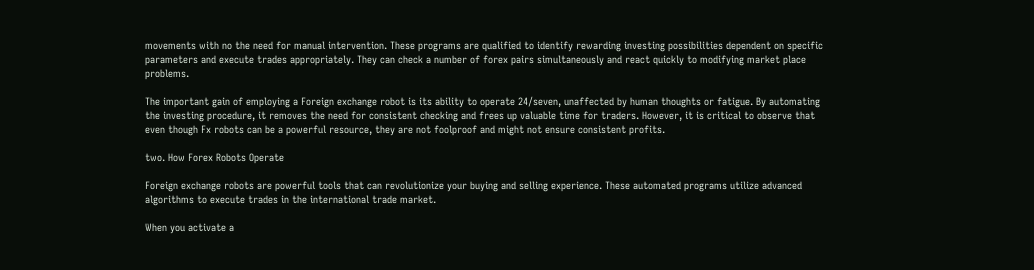movements with no the need for manual intervention. These programs are qualified to identify rewarding investing possibilities dependent on specific parameters and execute trades appropriately. They can check a number of forex pairs simultaneously and react quickly to modifying market place problems.

The important gain of employing a Foreign exchange robot is its ability to operate 24/seven, unaffected by human thoughts or fatigue. By automating the investing procedure, it removes the need for consistent checking and frees up valuable time for traders. However, it is critical to observe that even though Fx robots can be a powerful resource, they are not foolproof and might not ensure consistent profits.

two. How Forex Robots Operate

Foreign exchange robots are powerful tools that can revolutionize your buying and selling experience. These automated programs utilize advanced algorithms to execute trades in the international trade market.

When you activate a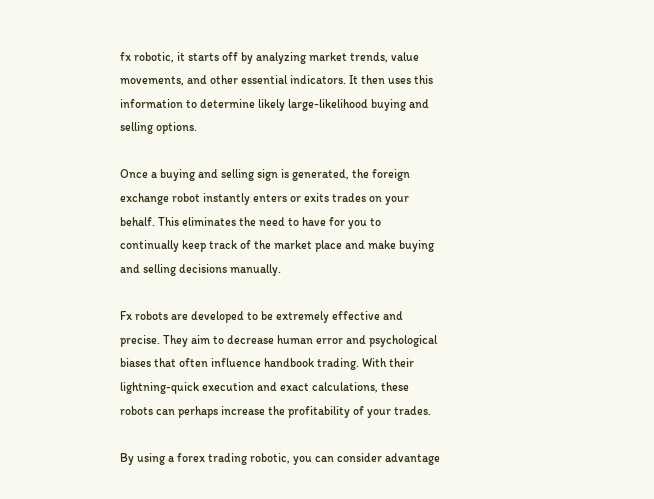fx robotic, it starts off by analyzing market trends, value movements, and other essential indicators. It then uses this information to determine likely large-likelihood buying and selling options.

Once a buying and selling sign is generated, the foreign exchange robot instantly enters or exits trades on your behalf. This eliminates the need to have for you to continually keep track of the market place and make buying and selling decisions manually.

Fx robots are developed to be extremely effective and precise. They aim to decrease human error and psychological biases that often influence handbook trading. With their lightning-quick execution and exact calculations, these robots can perhaps increase the profitability of your trades.

By using a forex trading robotic, you can consider advantage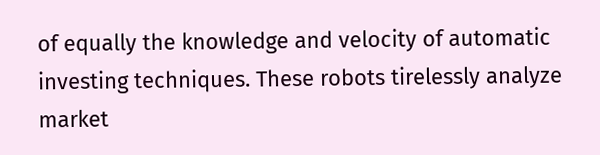of equally the knowledge and velocity of automatic investing techniques. These robots tirelessly analyze market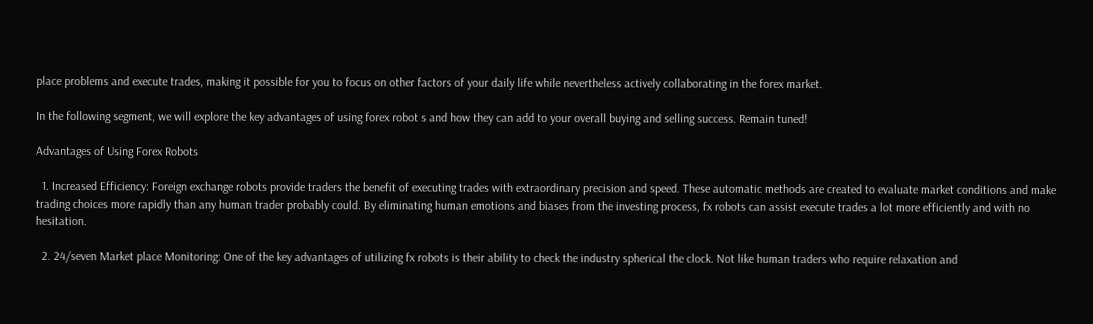place problems and execute trades, making it possible for you to focus on other factors of your daily life while nevertheless actively collaborating in the forex market.

In the following segment, we will explore the key advantages of using forex robot s and how they can add to your overall buying and selling success. Remain tuned!

Advantages of Using Forex Robots

  1. Increased Efficiency: Foreign exchange robots provide traders the benefit of executing trades with extraordinary precision and speed. These automatic methods are created to evaluate market conditions and make trading choices more rapidly than any human trader probably could. By eliminating human emotions and biases from the investing process, fx robots can assist execute trades a lot more efficiently and with no hesitation.

  2. 24/seven Market place Monitoring: One of the key advantages of utilizing fx robots is their ability to check the industry spherical the clock. Not like human traders who require relaxation and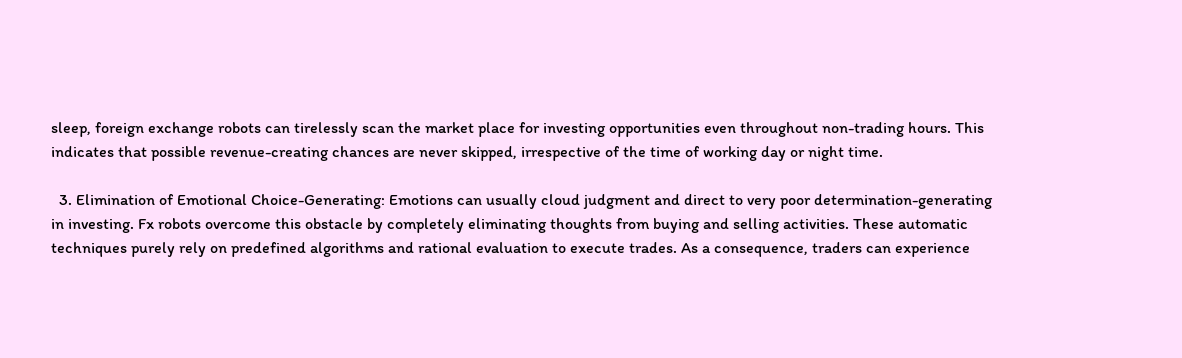sleep, foreign exchange robots can tirelessly scan the market place for investing opportunities even throughout non-trading hours. This indicates that possible revenue-creating chances are never skipped, irrespective of the time of working day or night time.

  3. Elimination of Emotional Choice-Generating: Emotions can usually cloud judgment and direct to very poor determination-generating in investing. Fx robots overcome this obstacle by completely eliminating thoughts from buying and selling activities. These automatic techniques purely rely on predefined algorithms and rational evaluation to execute trades. As a consequence, traders can experience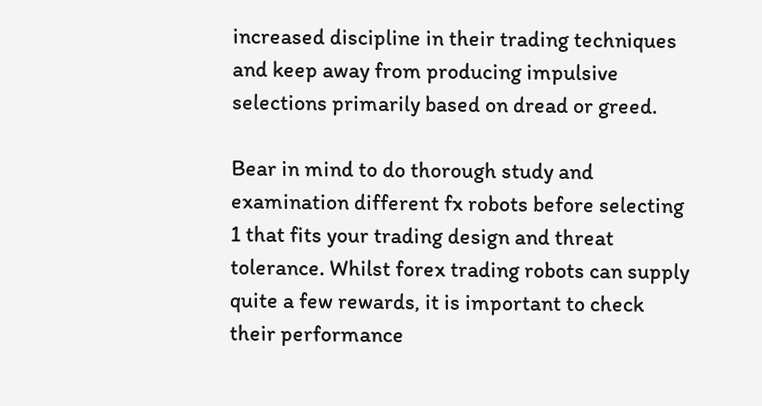increased discipline in their trading techniques and keep away from producing impulsive selections primarily based on dread or greed.

Bear in mind to do thorough study and examination different fx robots before selecting 1 that fits your trading design and threat tolerance. Whilst forex trading robots can supply quite a few rewards, it is important to check their performance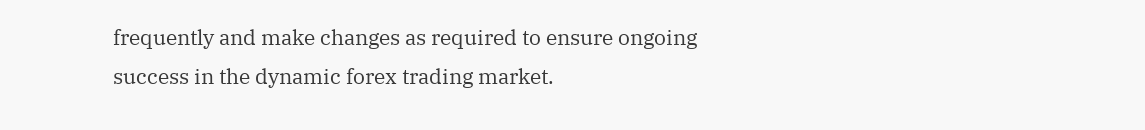frequently and make changes as required to ensure ongoing success in the dynamic forex trading market.